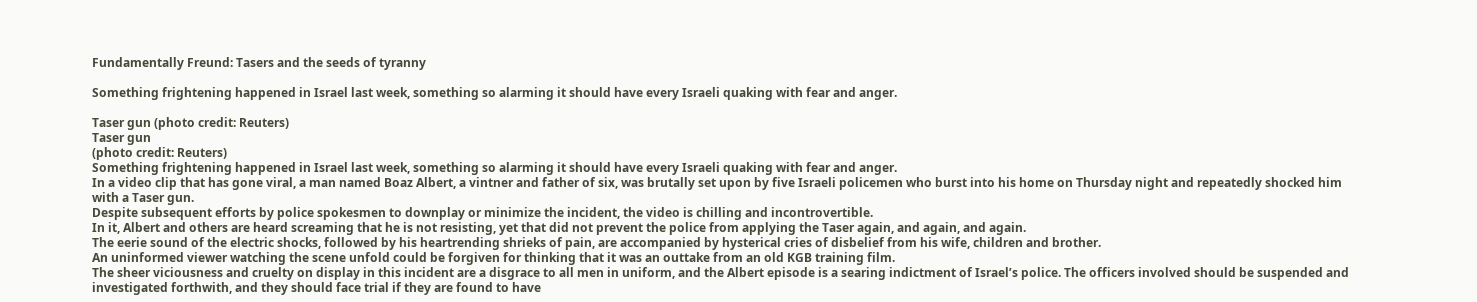Fundamentally Freund: Tasers and the seeds of tyranny

Something frightening happened in Israel last week, something so alarming it should have every Israeli quaking with fear and anger.

Taser gun (photo credit: Reuters)
Taser gun
(photo credit: Reuters)
Something frightening happened in Israel last week, something so alarming it should have every Israeli quaking with fear and anger.
In a video clip that has gone viral, a man named Boaz Albert, a vintner and father of six, was brutally set upon by five Israeli policemen who burst into his home on Thursday night and repeatedly shocked him with a Taser gun.
Despite subsequent efforts by police spokesmen to downplay or minimize the incident, the video is chilling and incontrovertible.
In it, Albert and others are heard screaming that he is not resisting, yet that did not prevent the police from applying the Taser again, and again, and again.
The eerie sound of the electric shocks, followed by his heartrending shrieks of pain, are accompanied by hysterical cries of disbelief from his wife, children and brother.
An uninformed viewer watching the scene unfold could be forgiven for thinking that it was an outtake from an old KGB training film.
The sheer viciousness and cruelty on display in this incident are a disgrace to all men in uniform, and the Albert episode is a searing indictment of Israel’s police. The officers involved should be suspended and investigated forthwith, and they should face trial if they are found to have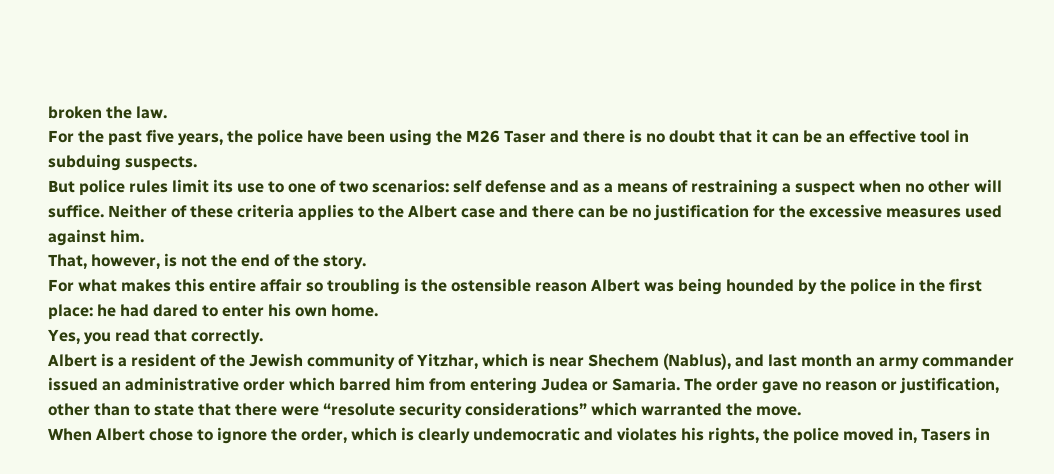broken the law.
For the past five years, the police have been using the M26 Taser and there is no doubt that it can be an effective tool in subduing suspects.
But police rules limit its use to one of two scenarios: self defense and as a means of restraining a suspect when no other will suffice. Neither of these criteria applies to the Albert case and there can be no justification for the excessive measures used against him.
That, however, is not the end of the story.
For what makes this entire affair so troubling is the ostensible reason Albert was being hounded by the police in the first place: he had dared to enter his own home.
Yes, you read that correctly.
Albert is a resident of the Jewish community of Yitzhar, which is near Shechem (Nablus), and last month an army commander issued an administrative order which barred him from entering Judea or Samaria. The order gave no reason or justification, other than to state that there were “resolute security considerations” which warranted the move.
When Albert chose to ignore the order, which is clearly undemocratic and violates his rights, the police moved in, Tasers in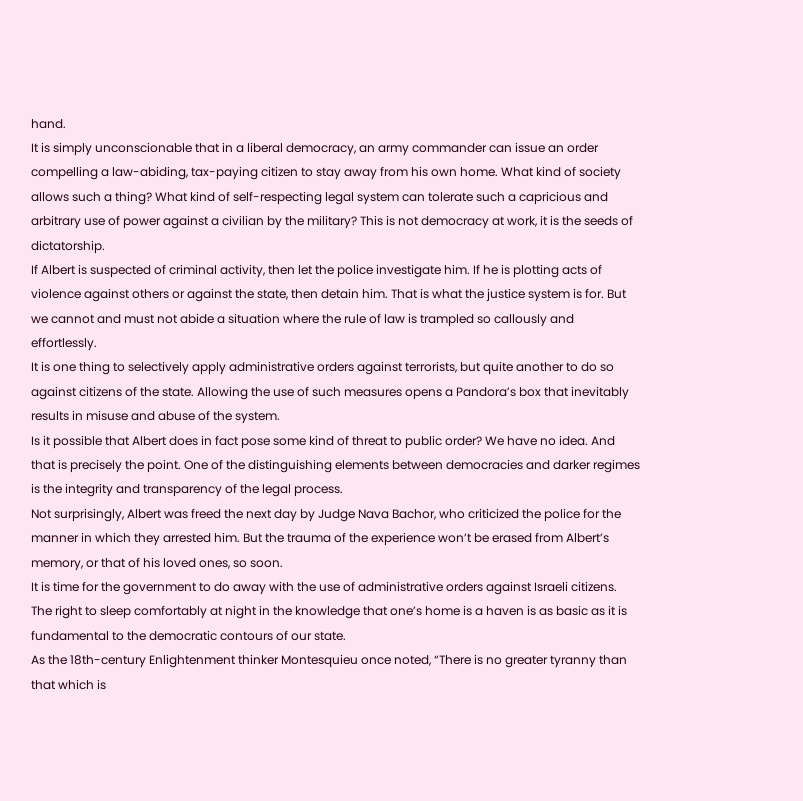hand.
It is simply unconscionable that in a liberal democracy, an army commander can issue an order compelling a law-abiding, tax-paying citizen to stay away from his own home. What kind of society allows such a thing? What kind of self-respecting legal system can tolerate such a capricious and arbitrary use of power against a civilian by the military? This is not democracy at work, it is the seeds of dictatorship.
If Albert is suspected of criminal activity, then let the police investigate him. If he is plotting acts of violence against others or against the state, then detain him. That is what the justice system is for. But we cannot and must not abide a situation where the rule of law is trampled so callously and effortlessly.
It is one thing to selectively apply administrative orders against terrorists, but quite another to do so against citizens of the state. Allowing the use of such measures opens a Pandora’s box that inevitably results in misuse and abuse of the system.
Is it possible that Albert does in fact pose some kind of threat to public order? We have no idea. And that is precisely the point. One of the distinguishing elements between democracies and darker regimes is the integrity and transparency of the legal process.
Not surprisingly, Albert was freed the next day by Judge Nava Bachor, who criticized the police for the manner in which they arrested him. But the trauma of the experience won’t be erased from Albert’s memory, or that of his loved ones, so soon.
It is time for the government to do away with the use of administrative orders against Israeli citizens. The right to sleep comfortably at night in the knowledge that one’s home is a haven is as basic as it is fundamental to the democratic contours of our state.
As the 18th-century Enlightenment thinker Montesquieu once noted, “There is no greater tyranny than that which is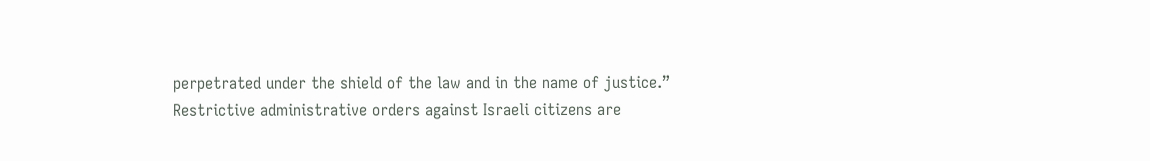perpetrated under the shield of the law and in the name of justice.”
Restrictive administrative orders against Israeli citizens are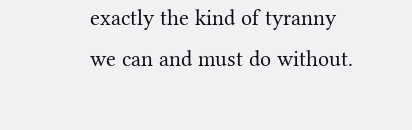exactly the kind of tyranny we can and must do without.